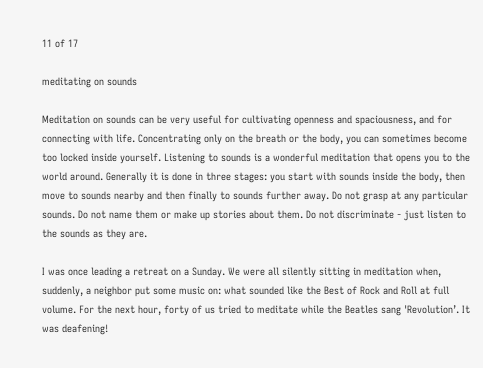11 of 17

meditating on sounds

Meditation on sounds can be very useful for cultivating openness and spaciousness, and for connecting with life. Concentrating only on the breath or the body, you can sometimes become too locked inside yourself. Listening to sounds is a wonderful meditation that opens you to the world around. Generally it is done in three stages: you start with sounds inside the body, then move to sounds nearby and then finally to sounds further away. Do not grasp at any particular sounds. Do not name them or make up stories about them. Do not discriminate - just listen to the sounds as they are.

I was once leading a retreat on a Sunday. We were all silently sitting in meditation when, suddenly, a neighbor put some music on: what sounded like the Best of Rock and Roll at full volume. For the next hour, forty of us tried to meditate while the Beatles sang 'Revolution’. It was deafening!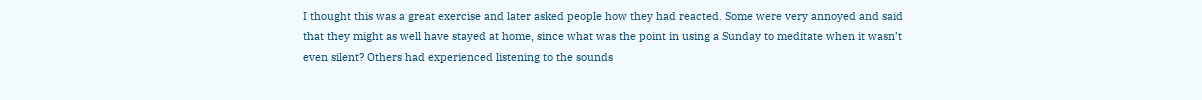I thought this was a great exercise and later asked people how they had reacted. Some were very annoyed and said that they might as well have stayed at home, since what was the point in using a Sunday to meditate when it wasn’t even silent? Others had experienced listening to the sounds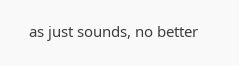as just sounds, no better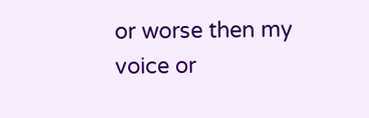or worse then my voice or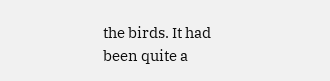the birds. It had been quite a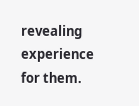revealing experience for them.